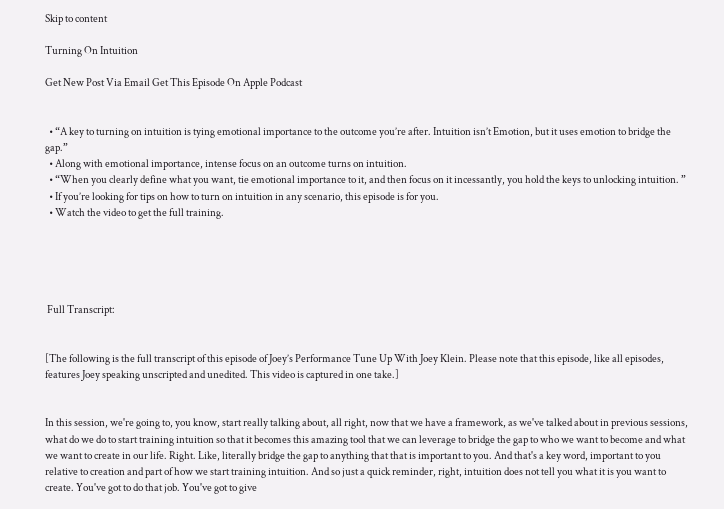Skip to content

Turning On Intuition

Get New Post Via Email Get This Episode On Apple Podcast


  • “A key to turning on intuition is tying emotional importance to the outcome you’re after. Intuition isn’t Emotion, but it uses emotion to bridge the gap.”
  • Along with emotional importance, intense focus on an outcome turns on intuition.
  • “When you clearly define what you want, tie emotional importance to it, and then focus on it incessantly, you hold the keys to unlocking intuition. ”
  • If you’re looking for tips on how to turn on intuition in any scenario, this episode is for you.
  • Watch the video to get the full training.





 Full Transcript:


[The following is the full transcript of this episode of Joey’s Performance Tune Up With Joey Klein. Please note that this episode, like all episodes, features Joey speaking unscripted and unedited. This video is captured in one take.]


In this session, we're going to, you know, start really talking about, all right, now that we have a framework, as we've talked about in previous sessions, what do we do to start training intuition so that it becomes this amazing tool that we can leverage to bridge the gap to who we want to become and what we want to create in our life. Right. Like, literally bridge the gap to anything that that is important to you. And that's a key word, important to you relative to creation and part of how we start training intuition. And so just a quick reminder, right, intuition does not tell you what it is you want to create. You've got to do that job. You've got to give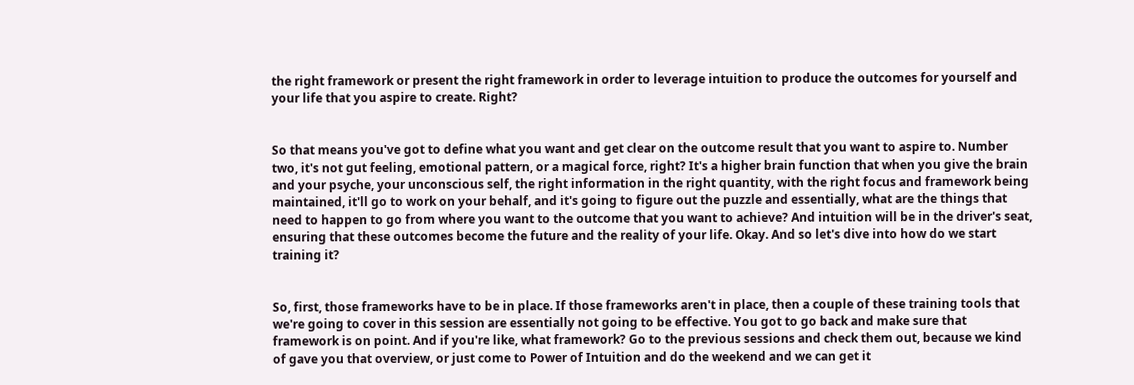the right framework or present the right framework in order to leverage intuition to produce the outcomes for yourself and your life that you aspire to create. Right?


So that means you've got to define what you want and get clear on the outcome result that you want to aspire to. Number two, it's not gut feeling, emotional pattern, or a magical force, right? It's a higher brain function that when you give the brain and your psyche, your unconscious self, the right information in the right quantity, with the right focus and framework being maintained, it'll go to work on your behalf, and it's going to figure out the puzzle and essentially, what are the things that need to happen to go from where you want to the outcome that you want to achieve? And intuition will be in the driver's seat, ensuring that these outcomes become the future and the reality of your life. Okay. And so let's dive into how do we start training it?


So, first, those frameworks have to be in place. If those frameworks aren't in place, then a couple of these training tools that we're going to cover in this session are essentially not going to be effective. You got to go back and make sure that framework is on point. And if you're like, what framework? Go to the previous sessions and check them out, because we kind of gave you that overview, or just come to Power of Intuition and do the weekend and we can get it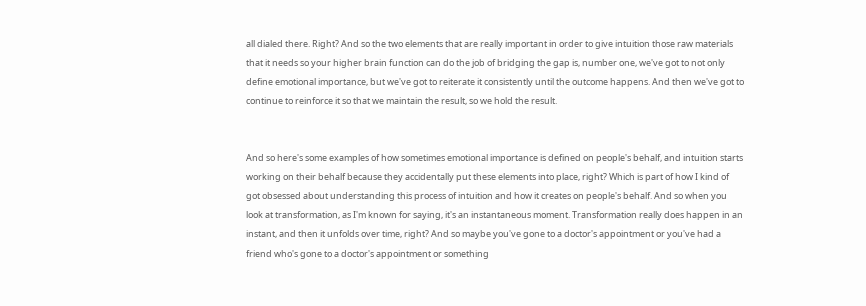all dialed there. Right? And so the two elements that are really important in order to give intuition those raw materials that it needs so your higher brain function can do the job of bridging the gap is, number one, we've got to not only define emotional importance, but we've got to reiterate it consistently until the outcome happens. And then we've got to continue to reinforce it so that we maintain the result, so we hold the result.


And so here's some examples of how sometimes emotional importance is defined on people's behalf, and intuition starts working on their behalf because they accidentally put these elements into place, right? Which is part of how I kind of got obsessed about understanding this process of intuition and how it creates on people's behalf. And so when you look at transformation, as I'm known for saying, it's an instantaneous moment. Transformation really does happen in an instant, and then it unfolds over time, right? And so maybe you've gone to a doctor's appointment or you've had a friend who's gone to a doctor's appointment or something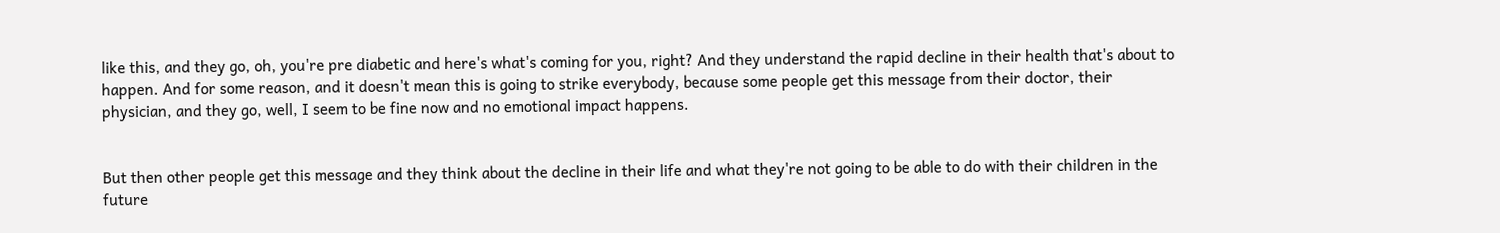like this, and they go, oh, you're pre diabetic and here's what's coming for you, right? And they understand the rapid decline in their health that's about to happen. And for some reason, and it doesn't mean this is going to strike everybody, because some people get this message from their doctor, their physician, and they go, well, I seem to be fine now and no emotional impact happens.


But then other people get this message and they think about the decline in their life and what they're not going to be able to do with their children in the future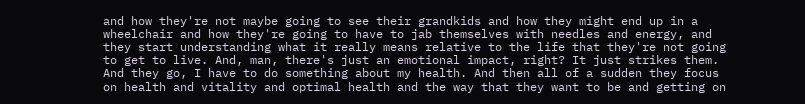and how they're not maybe going to see their grandkids and how they might end up in a wheelchair and how they're going to have to jab themselves with needles and energy, and they start understanding what it really means relative to the life that they're not going to get to live. And, man, there's just an emotional impact, right? It just strikes them. And they go, I have to do something about my health. And then all of a sudden they focus on health and vitality and optimal health and the way that they want to be and getting on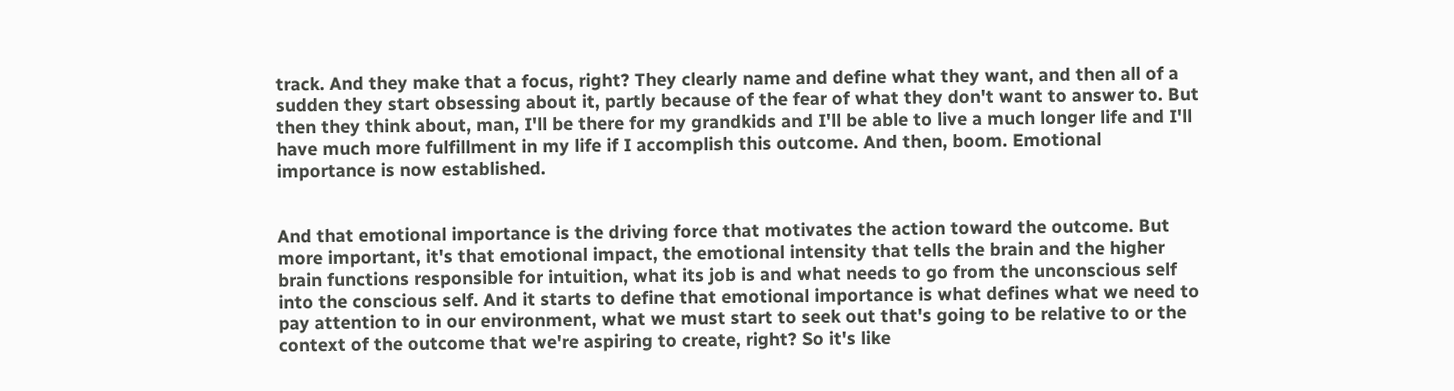track. And they make that a focus, right? They clearly name and define what they want, and then all of a sudden they start obsessing about it, partly because of the fear of what they don't want to answer to. But then they think about, man, I'll be there for my grandkids and I'll be able to live a much longer life and I'll have much more fulfillment in my life if I accomplish this outcome. And then, boom. Emotional importance is now established.


And that emotional importance is the driving force that motivates the action toward the outcome. But more important, it's that emotional impact, the emotional intensity that tells the brain and the higher brain functions responsible for intuition, what its job is and what needs to go from the unconscious self into the conscious self. And it starts to define that emotional importance is what defines what we need to pay attention to in our environment, what we must start to seek out that's going to be relative to or the context of the outcome that we're aspiring to create, right? So it's like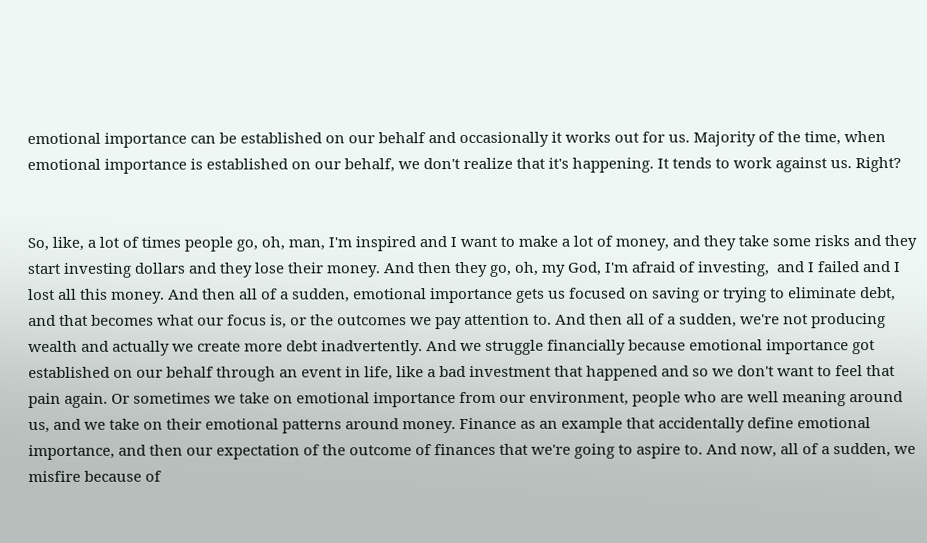emotional importance can be established on our behalf and occasionally it works out for us. Majority of the time, when emotional importance is established on our behalf, we don't realize that it's happening. It tends to work against us. Right?


So, like, a lot of times people go, oh, man, I'm inspired and I want to make a lot of money, and they take some risks and they start investing dollars and they lose their money. And then they go, oh, my God, I'm afraid of investing,  and I failed and I lost all this money. And then all of a sudden, emotional importance gets us focused on saving or trying to eliminate debt, and that becomes what our focus is, or the outcomes we pay attention to. And then all of a sudden, we're not producing wealth and actually we create more debt inadvertently. And we struggle financially because emotional importance got established on our behalf through an event in life, like a bad investment that happened and so we don't want to feel that pain again. Or sometimes we take on emotional importance from our environment, people who are well meaning around us, and we take on their emotional patterns around money. Finance as an example that accidentally define emotional importance, and then our expectation of the outcome of finances that we're going to aspire to. And now, all of a sudden, we misfire because of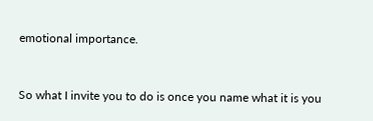emotional importance.


So what I invite you to do is once you name what it is you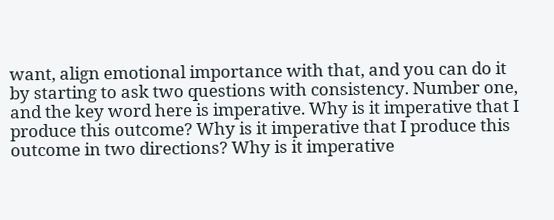want, align emotional importance with that, and you can do it by starting to ask two questions with consistency. Number one, and the key word here is imperative. Why is it imperative that I produce this outcome? Why is it imperative that I produce this outcome in two directions? Why is it imperative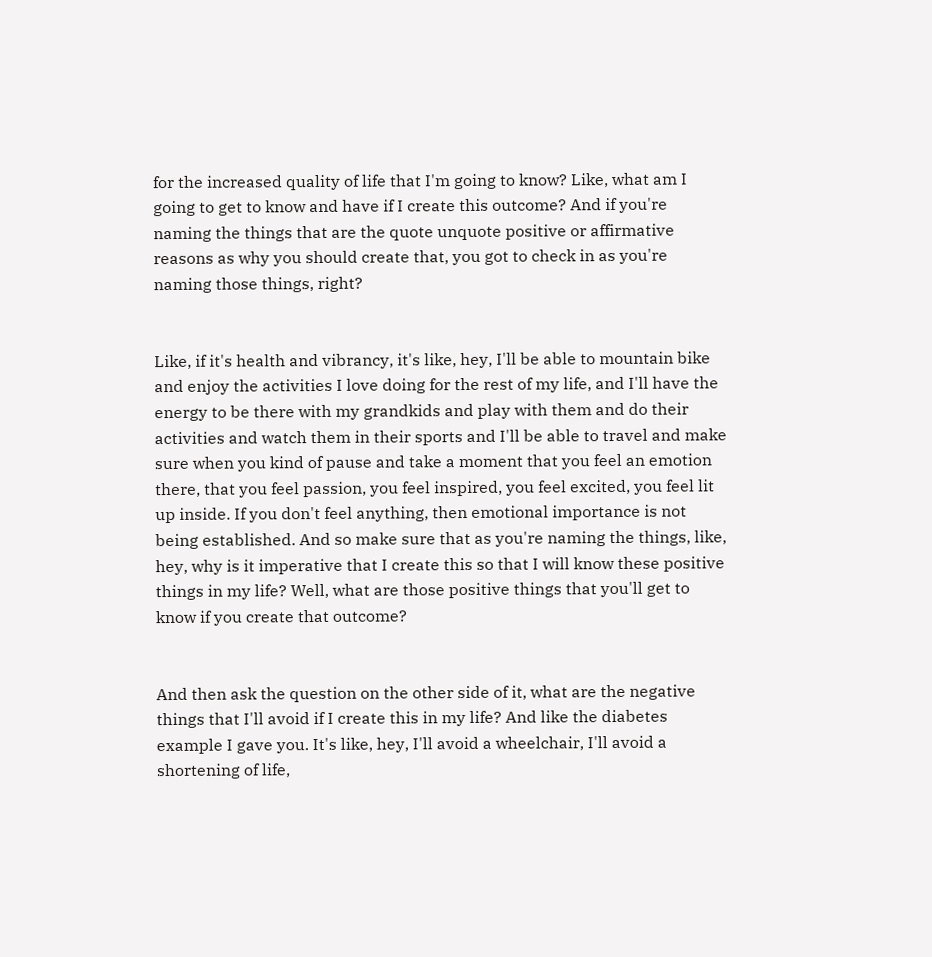for the increased quality of life that I'm going to know? Like, what am I going to get to know and have if I create this outcome? And if you're naming the things that are the quote unquote positive or affirmative reasons as why you should create that, you got to check in as you're naming those things, right?


Like, if it's health and vibrancy, it's like, hey, I'll be able to mountain bike and enjoy the activities I love doing for the rest of my life, and I'll have the energy to be there with my grandkids and play with them and do their activities and watch them in their sports and I'll be able to travel and make sure when you kind of pause and take a moment that you feel an emotion there, that you feel passion, you feel inspired, you feel excited, you feel lit up inside. If you don't feel anything, then emotional importance is not being established. And so make sure that as you're naming the things, like, hey, why is it imperative that I create this so that I will know these positive things in my life? Well, what are those positive things that you'll get to know if you create that outcome?


And then ask the question on the other side of it, what are the negative things that I'll avoid if I create this in my life? And like the diabetes example I gave you. It's like, hey, I'll avoid a wheelchair, I'll avoid a shortening of life,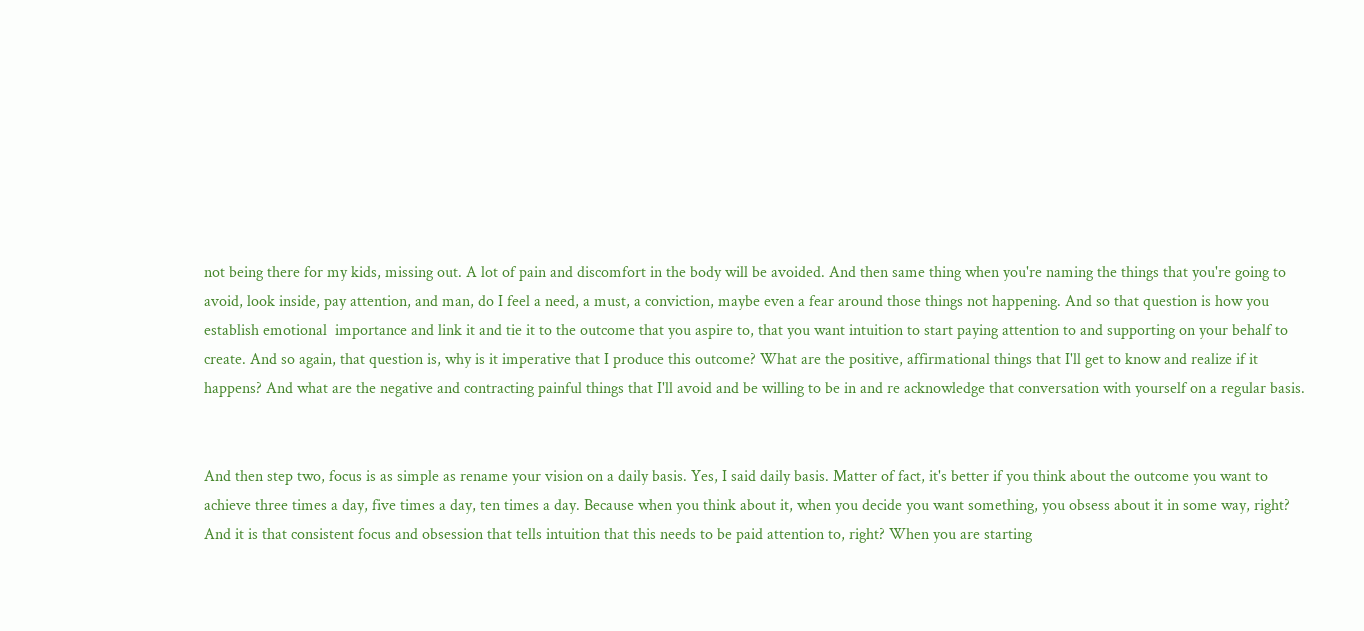not being there for my kids, missing out. A lot of pain and discomfort in the body will be avoided. And then same thing when you're naming the things that you're going to avoid, look inside, pay attention, and man, do I feel a need, a must, a conviction, maybe even a fear around those things not happening. And so that question is how you establish emotional  importance and link it and tie it to the outcome that you aspire to, that you want intuition to start paying attention to and supporting on your behalf to create. And so again, that question is, why is it imperative that I produce this outcome? What are the positive, affirmational things that I'll get to know and realize if it happens? And what are the negative and contracting painful things that I'll avoid and be willing to be in and re acknowledge that conversation with yourself on a regular basis.


And then step two, focus is as simple as rename your vision on a daily basis. Yes, I said daily basis. Matter of fact, it's better if you think about the outcome you want to achieve three times a day, five times a day, ten times a day. Because when you think about it, when you decide you want something, you obsess about it in some way, right? And it is that consistent focus and obsession that tells intuition that this needs to be paid attention to, right? When you are starting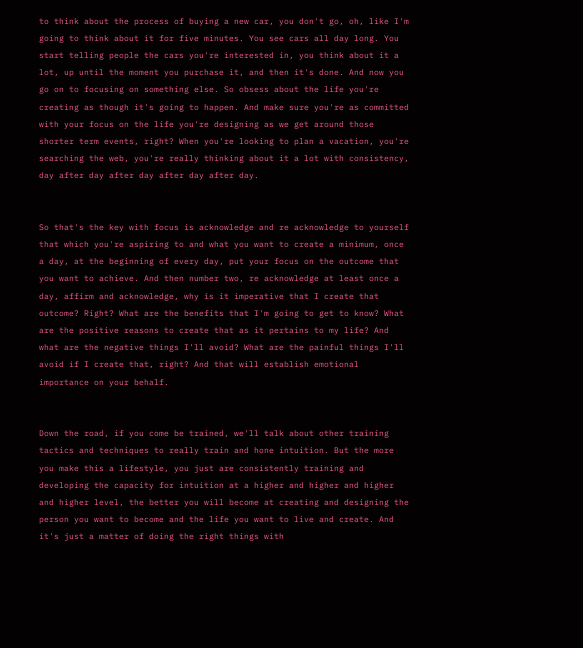to think about the process of buying a new car, you don't go, oh, like I'm going to think about it for five minutes. You see cars all day long. You start telling people the cars you're interested in, you think about it a lot, up until the moment you purchase it, and then it's done. And now you go on to focusing on something else. So obsess about the life you're creating as though it's going to happen. And make sure you're as committed with your focus on the life you're designing as we get around those shorter term events, right? When you're looking to plan a vacation, you're searching the web, you're really thinking about it a lot with consistency, day after day after day after day after day.


So that's the key with focus is acknowledge and re acknowledge to yourself that which you're aspiring to and what you want to create a minimum, once a day, at the beginning of every day, put your focus on the outcome that you want to achieve. And then number two, re acknowledge at least once a day, affirm and acknowledge, why is it imperative that I create that outcome? Right? What are the benefits that I'm going to get to know? What are the positive reasons to create that as it pertains to my life? And what are the negative things I'll avoid? What are the painful things I'll avoid if I create that, right? And that will establish emotional importance on your behalf.


Down the road, if you come be trained, we'll talk about other training tactics and techniques to really train and hone intuition. But the more you make this a lifestyle, you just are consistently training and developing the capacity for intuition at a higher and higher and higher and higher level, the better you will become at creating and designing the person you want to become and the life you want to live and create. And it's just a matter of doing the right things with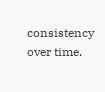consistency over time.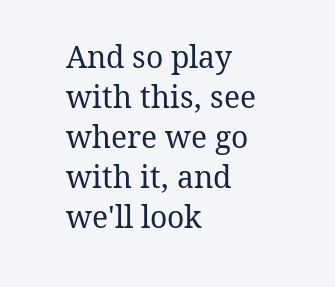And so play with this, see where we go with it, and we'll look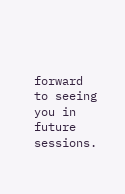forward to seeing you in future sessions.